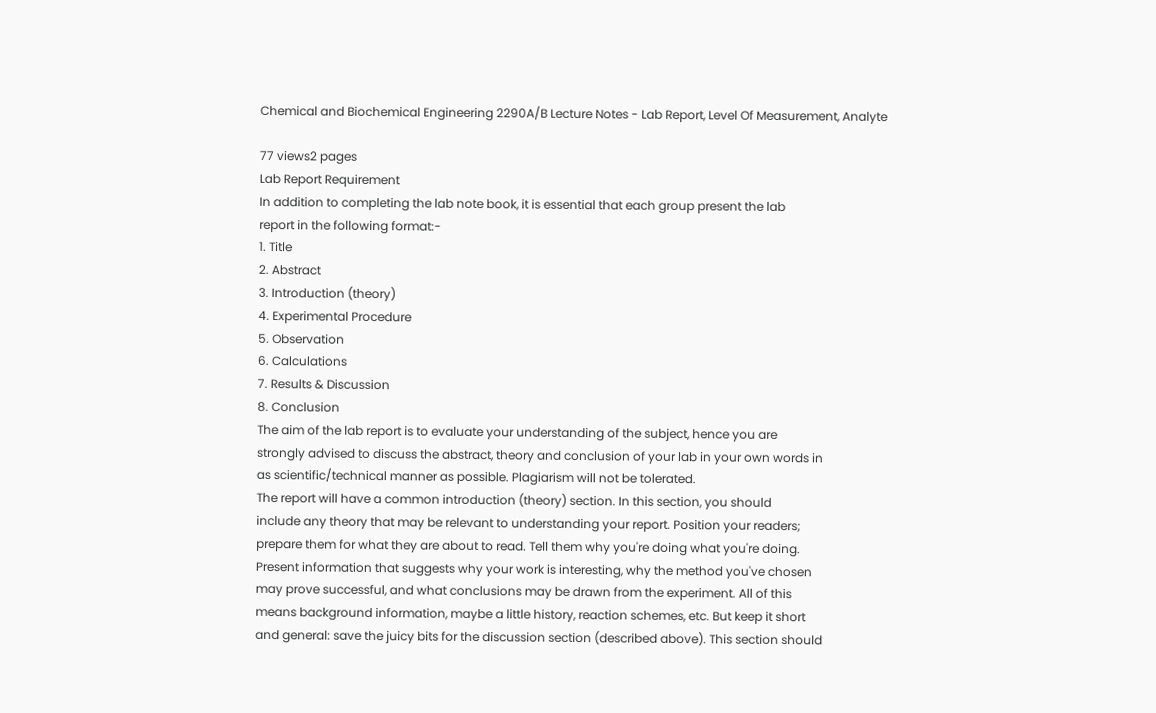Chemical and Biochemical Engineering 2290A/B Lecture Notes - Lab Report, Level Of Measurement, Analyte

77 views2 pages
Lab Report Requirement
In addition to completing the lab note book, it is essential that each group present the lab
report in the following format:-
1. Title
2. Abstract
3. Introduction (theory)
4. Experimental Procedure
5. Observation
6. Calculations
7. Results & Discussion
8. Conclusion
The aim of the lab report is to evaluate your understanding of the subject, hence you are
strongly advised to discuss the abstract, theory and conclusion of your lab in your own words in
as scientific/technical manner as possible. Plagiarism will not be tolerated.
The report will have a common introduction (theory) section. In this section, you should
include any theory that may be relevant to understanding your report. Position your readers;
prepare them for what they are about to read. Tell them why you're doing what you're doing.
Present information that suggests why your work is interesting, why the method you've chosen
may prove successful, and what conclusions may be drawn from the experiment. All of this
means background information, maybe a little history, reaction schemes, etc. But keep it short
and general: save the juicy bits for the discussion section (described above). This section should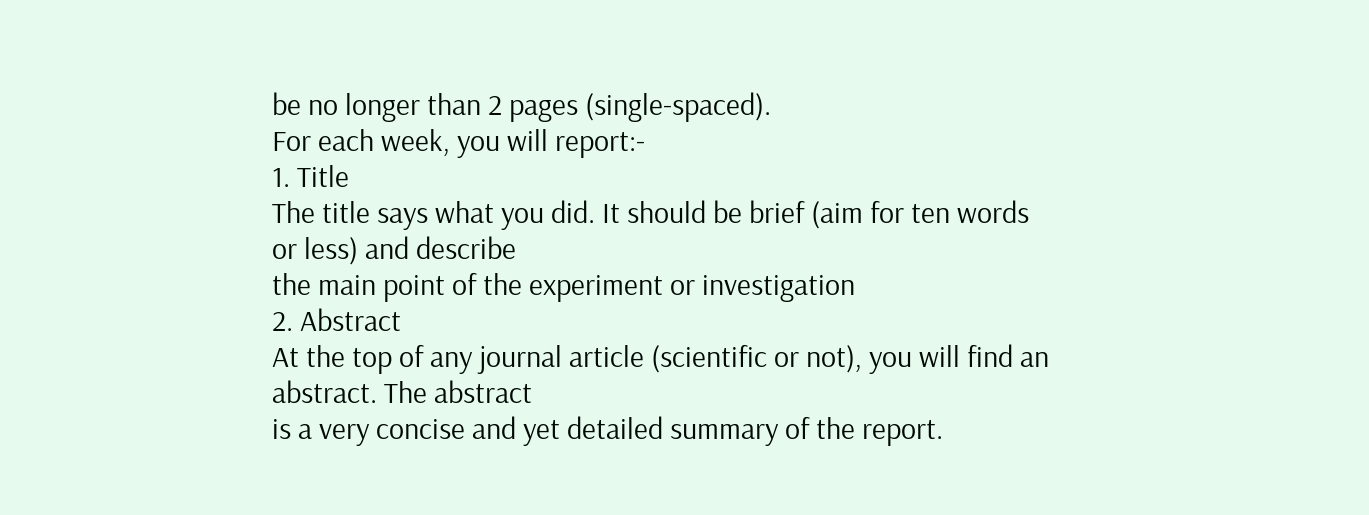be no longer than 2 pages (single-spaced).
For each week, you will report:-
1. Title
The title says what you did. It should be brief (aim for ten words or less) and describe
the main point of the experiment or investigation
2. Abstract
At the top of any journal article (scientific or not), you will find an abstract. The abstract
is a very concise and yet detailed summary of the report.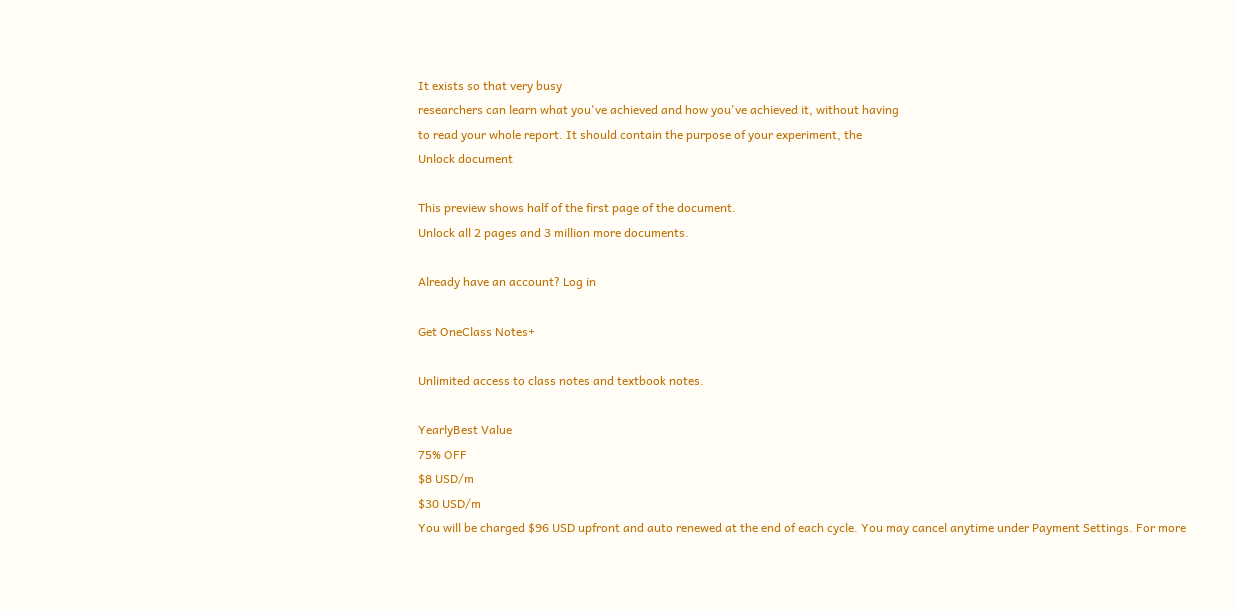It exists so that very busy
researchers can learn what you've achieved and how you've achieved it, without having
to read your whole report. It should contain the purpose of your experiment, the
Unlock document

This preview shows half of the first page of the document.
Unlock all 2 pages and 3 million more documents.

Already have an account? Log in

Get OneClass Notes+

Unlimited access to class notes and textbook notes.

YearlyBest Value
75% OFF
$8 USD/m
$30 USD/m
You will be charged $96 USD upfront and auto renewed at the end of each cycle. You may cancel anytime under Payment Settings. For more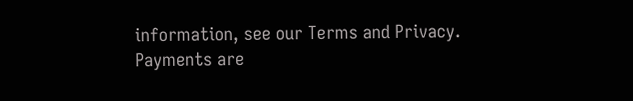information, see our Terms and Privacy.
Payments are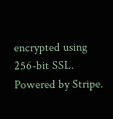encrypted using 256-bit SSL. Powered by Stripe.